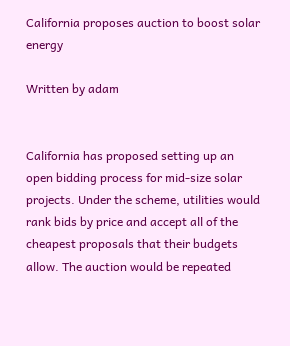California proposes auction to boost solar energy

Written by adam


California has proposed setting up an open bidding process for mid-size solar projects. Under the scheme, utilities would rank bids by price and accept all of the cheapest proposals that their budgets allow. The auction would be repeated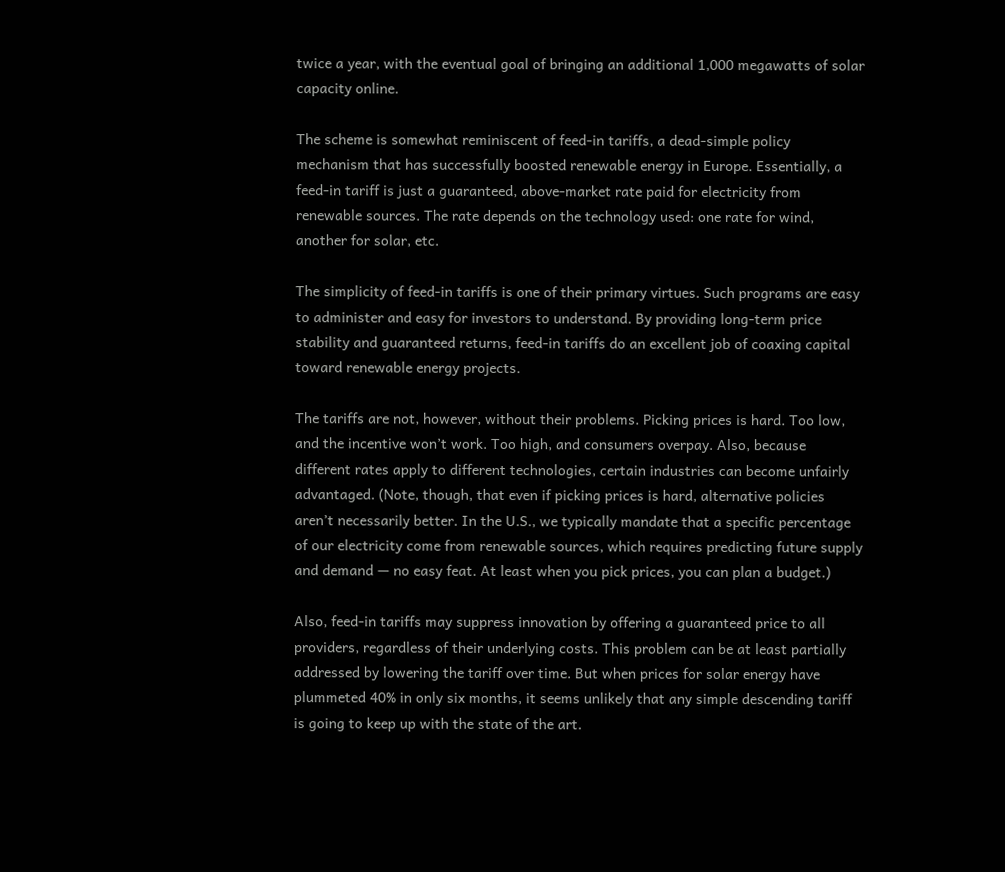twice a year, with the eventual goal of bringing an additional 1,000 megawatts of solar capacity online.

The scheme is somewhat reminiscent of feed-in tariffs, a dead-simple policy mechanism that has successfully boosted renewable energy in Europe. Essentially, a feed-in tariff is just a guaranteed, above-market rate paid for electricity from renewable sources. The rate depends on the technology used: one rate for wind, another for solar, etc.

The simplicity of feed-in tariffs is one of their primary virtues. Such programs are easy to administer and easy for investors to understand. By providing long-term price stability and guaranteed returns, feed-in tariffs do an excellent job of coaxing capital toward renewable energy projects.

The tariffs are not, however, without their problems. Picking prices is hard. Too low, and the incentive won’t work. Too high, and consumers overpay. Also, because different rates apply to different technologies, certain industries can become unfairly advantaged. (Note, though, that even if picking prices is hard, alternative policies aren’t necessarily better. In the U.S., we typically mandate that a specific percentage of our electricity come from renewable sources, which requires predicting future supply and demand — no easy feat. At least when you pick prices, you can plan a budget.)

Also, feed-in tariffs may suppress innovation by offering a guaranteed price to all providers, regardless of their underlying costs. This problem can be at least partially addressed by lowering the tariff over time. But when prices for solar energy have plummeted 40% in only six months, it seems unlikely that any simple descending tariff is going to keep up with the state of the art.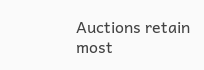Auctions retain most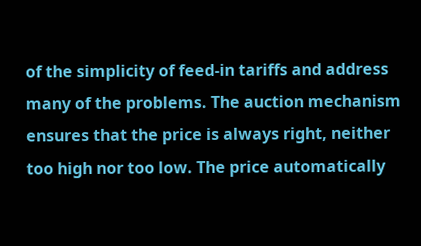of the simplicity of feed-in tariffs and address many of the problems. The auction mechanism ensures that the price is always right, neither too high nor too low. The price automatically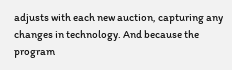adjusts with each new auction, capturing any changes in technology. And because the program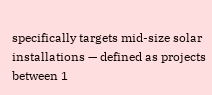specifically targets mid-size solar installations — defined as projects between 1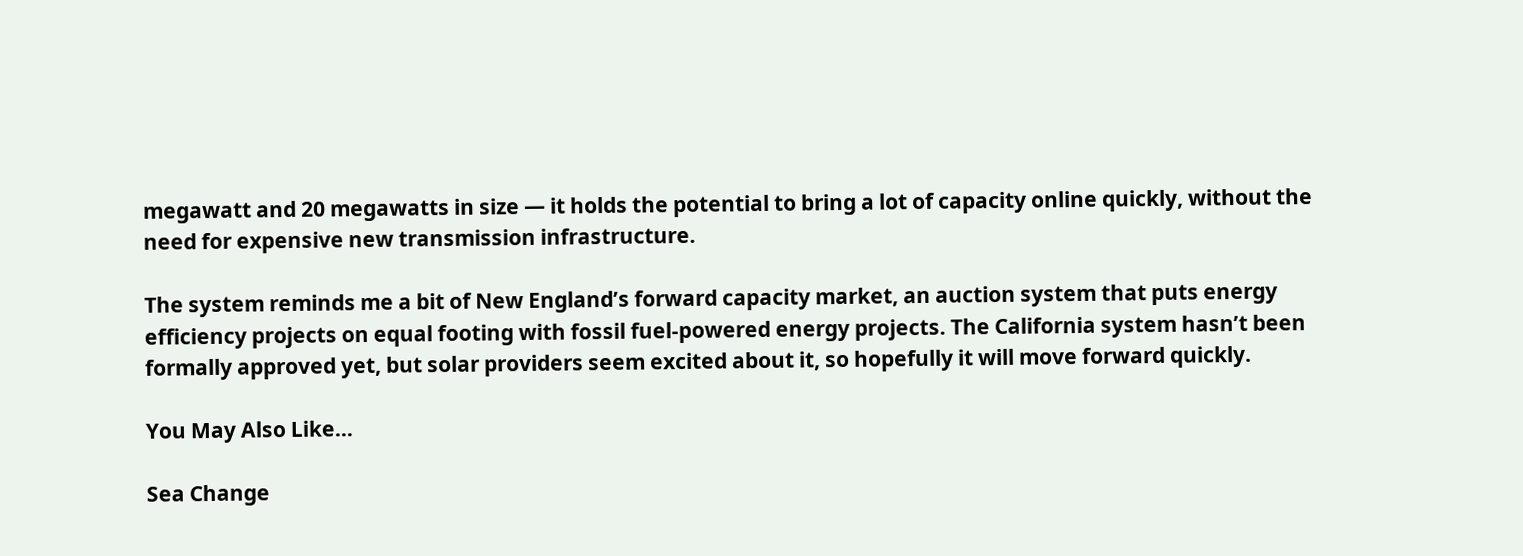megawatt and 20 megawatts in size — it holds the potential to bring a lot of capacity online quickly, without the need for expensive new transmission infrastructure.

The system reminds me a bit of New England’s forward capacity market, an auction system that puts energy efficiency projects on equal footing with fossil fuel-powered energy projects. The California system hasn’t been formally approved yet, but solar providers seem excited about it, so hopefully it will move forward quickly.

You May Also Like…

Sea Change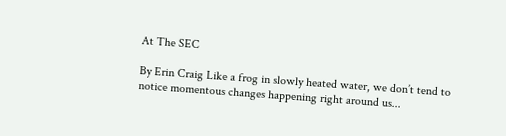At The SEC

By Erin Craig Like a frog in slowly heated water, we don’t tend to notice momentous changes happening right around us...